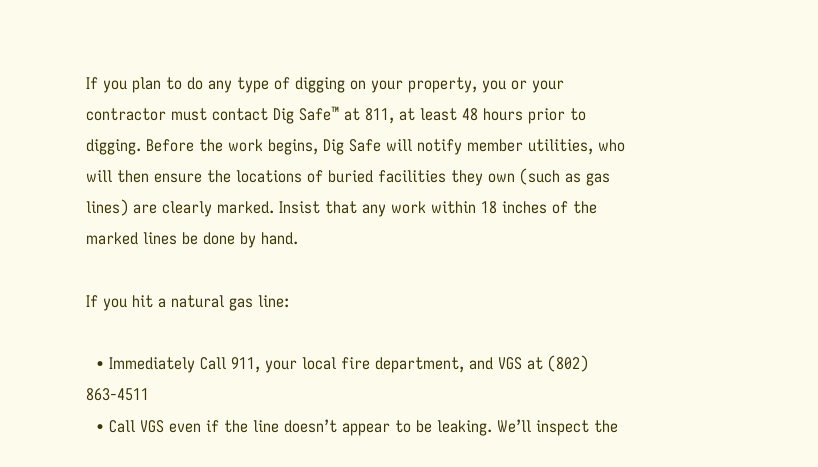If you plan to do any type of digging on your property, you or your contractor must contact Dig Safe™ at 811, at least 48 hours prior to digging. Before the work begins, Dig Safe will notify member utilities, who will then ensure the locations of buried facilities they own (such as gas lines) are clearly marked. Insist that any work within 18 inches of the marked lines be done by hand.

If you hit a natural gas line:

  • Immediately Call 911, your local fire department, and VGS at (802) 863-4511
  • Call VGS even if the line doesn’t appear to be leaking. We’ll inspect the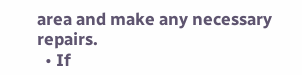area and make any necessary repairs.
  • If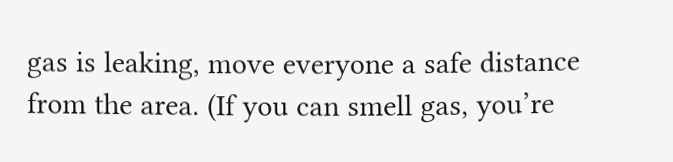gas is leaking, move everyone a safe distance from the area. (If you can smell gas, you’re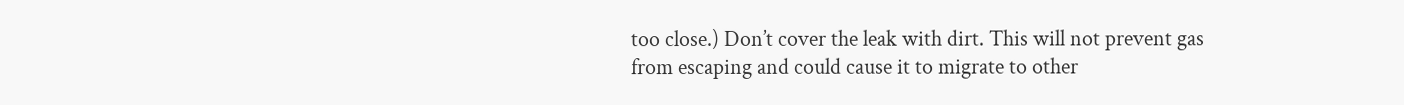too close.) Don’t cover the leak with dirt. This will not prevent gas from escaping and could cause it to migrate to other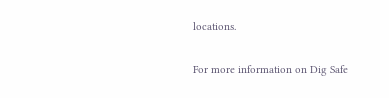locations.

For more information on Dig Safe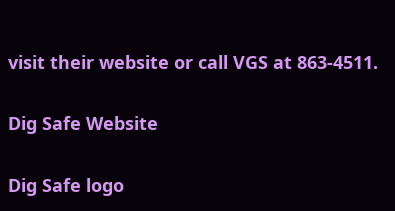visit their website or call VGS at 863-4511.

Dig Safe Website

Dig Safe logo